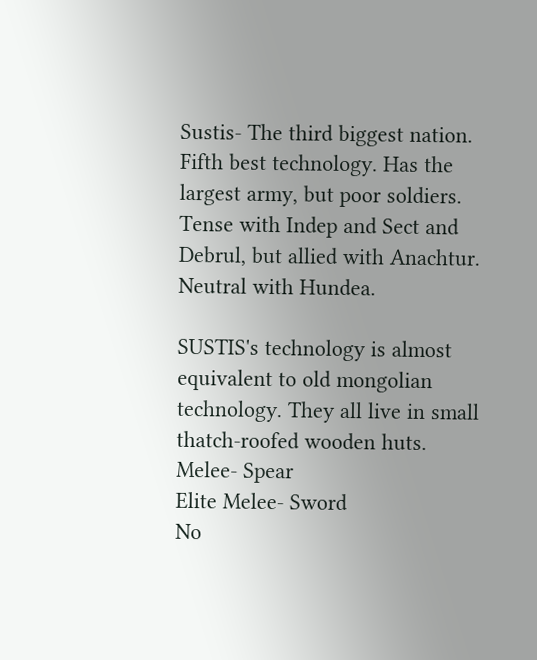Sustis- The third biggest nation. Fifth best technology. Has the largest army, but poor soldiers. Tense with Indep and Sect and Debrul, but allied with Anachtur. Neutral with Hundea.

SUSTIS's technology is almost equivalent to old mongolian technology. They all live in small thatch-roofed wooden huts.
Melee- Spear
Elite Melee- Sword
No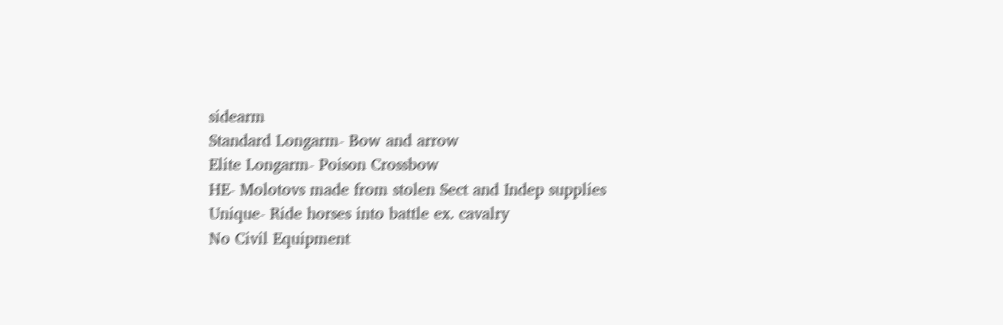sidearm
Standard Longarm- Bow and arrow
Elite Longarm- Poison Crossbow
HE- Molotovs made from stolen Sect and Indep supplies
Unique- Ride horses into battle ex. cavalry
No Civil Equipment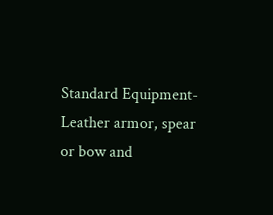Standard Equipment- Leather armor, spear or bow and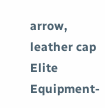arrow, leather cap
Elite Equipment-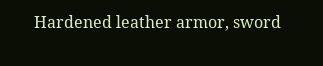Hardened leather armor, sword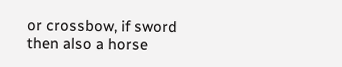or crossbow, if sword then also a horse